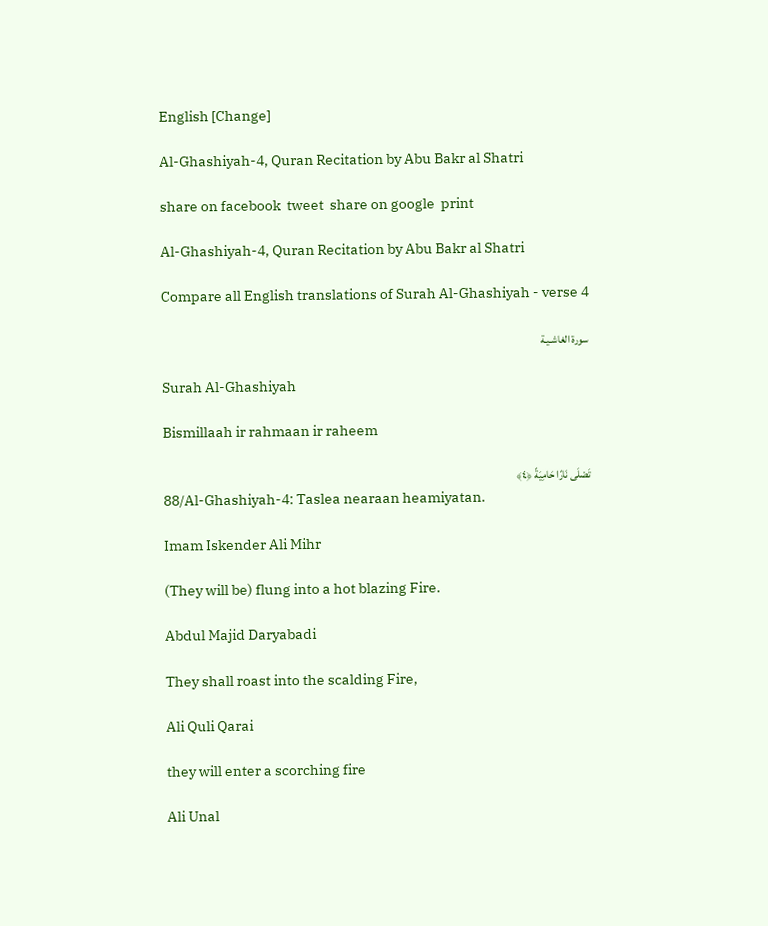English [Change]

Al-Ghashiyah-4, Quran Recitation by Abu Bakr al Shatri

share on facebook  tweet  share on google  print

Al-Ghashiyah-4, Quran Recitation by Abu Bakr al Shatri

Compare all English translations of Surah Al-Ghashiyah - verse 4

سورة الغاشـيـة

Surah Al-Ghashiyah

Bismillaah ir rahmaan ir raheem

تَصْلَى نَارًا حَامِيَةً ﴿٤﴾
88/Al-Ghashiyah-4: Taslea nearaan heamiyatan.

Imam Iskender Ali Mihr

(They will be) flung into a hot blazing Fire.

Abdul Majid Daryabadi

They shall roast into the scalding Fire,

Ali Quli Qarai

they will enter a scorching fire

Ali Unal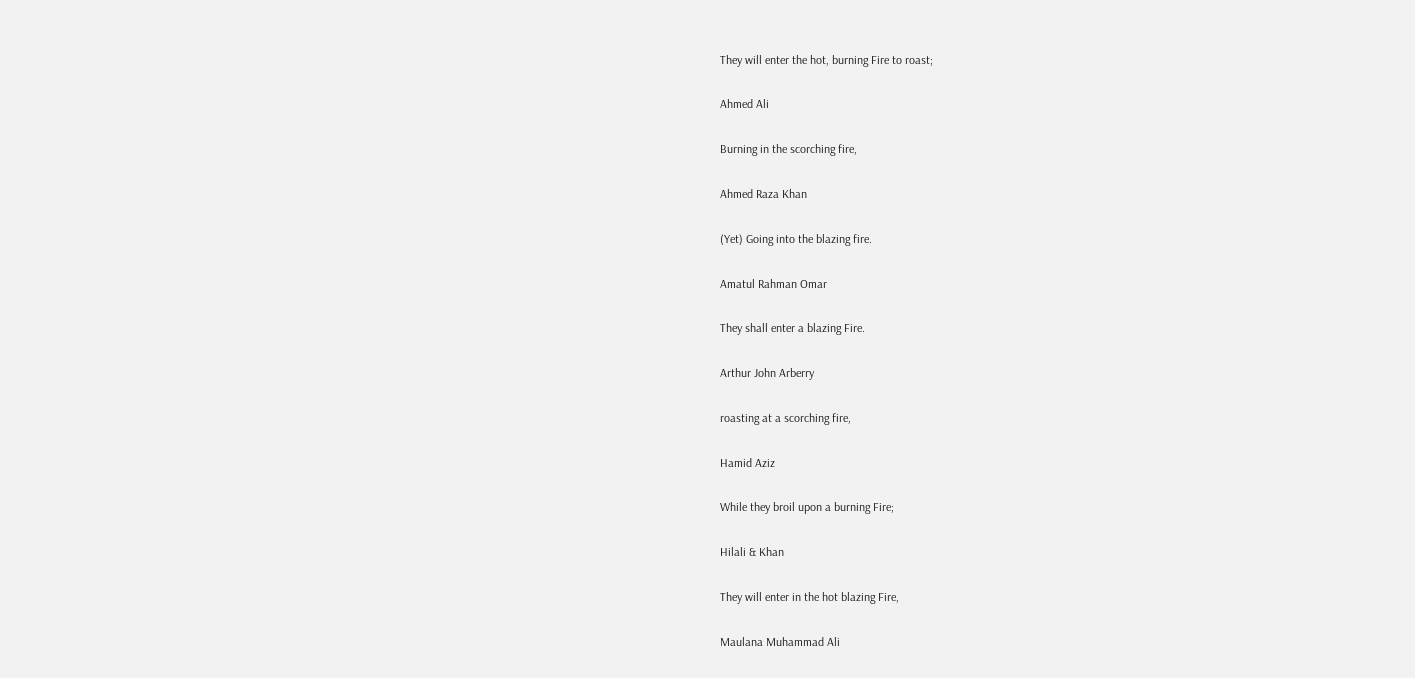They will enter the hot, burning Fire to roast;

Ahmed Ali

Burning in the scorching fire,

Ahmed Raza Khan

(Yet) Going into the blazing fire.

Amatul Rahman Omar

They shall enter a blazing Fire.

Arthur John Arberry

roasting at a scorching fire,

Hamid Aziz

While they broil upon a burning Fire;

Hilali & Khan

They will enter in the hot blazing Fire,

Maulana Muhammad Ali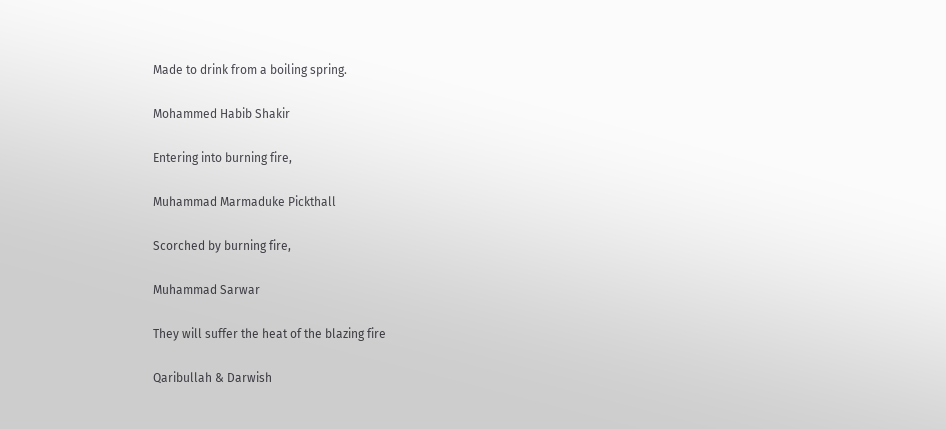Made to drink from a boiling spring.

Mohammed Habib Shakir

Entering into burning fire,

Muhammad Marmaduke Pickthall

Scorched by burning fire,

Muhammad Sarwar

They will suffer the heat of the blazing fire

Qaribullah & Darwish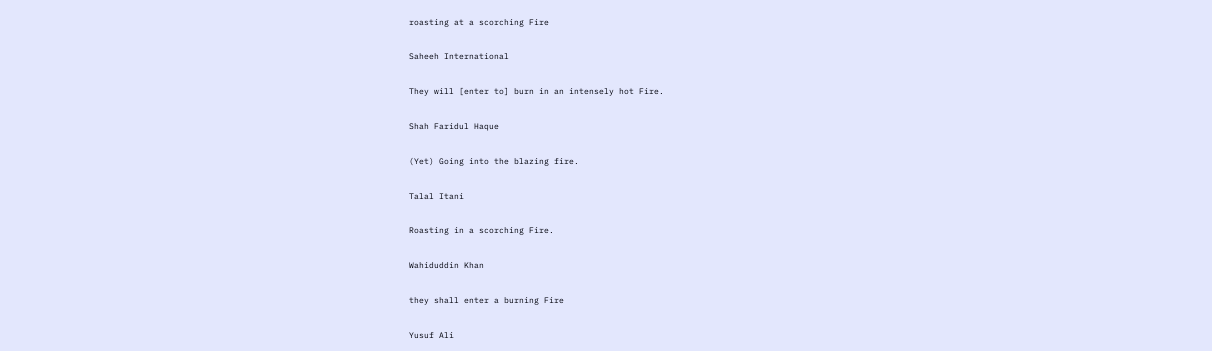roasting at a scorching Fire

Saheeh International

They will [enter to] burn in an intensely hot Fire.

Shah Faridul Haque

(Yet) Going into the blazing fire.

Talal Itani

Roasting in a scorching Fire.

Wahiduddin Khan

they shall enter a burning Fire

Yusuf Ali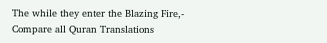The while they enter the Blazing Fire,-
Compare all Quran Translations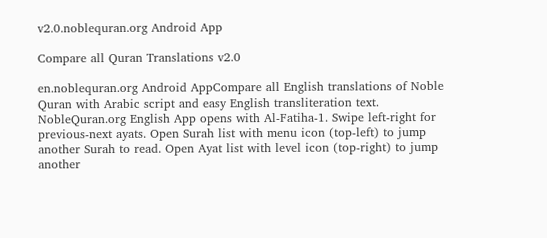v2.0.noblequran.org Android App

Compare all Quran Translations v2.0

en.noblequran.org Android AppCompare all English translations of Noble Quran with Arabic script and easy English transliteration text. NobleQuran.org English App opens with Al-Fatiha-1. Swipe left-right for previous-next ayats. Open Surah list with menu icon (top-left) to jump another Surah to read. Open Ayat list with level icon (top-right) to jump another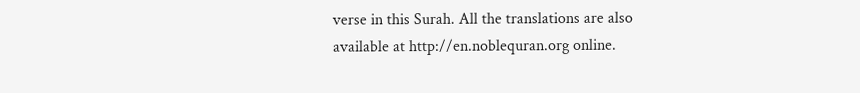verse in this Surah. All the translations are also available at http://en.noblequran.org online.